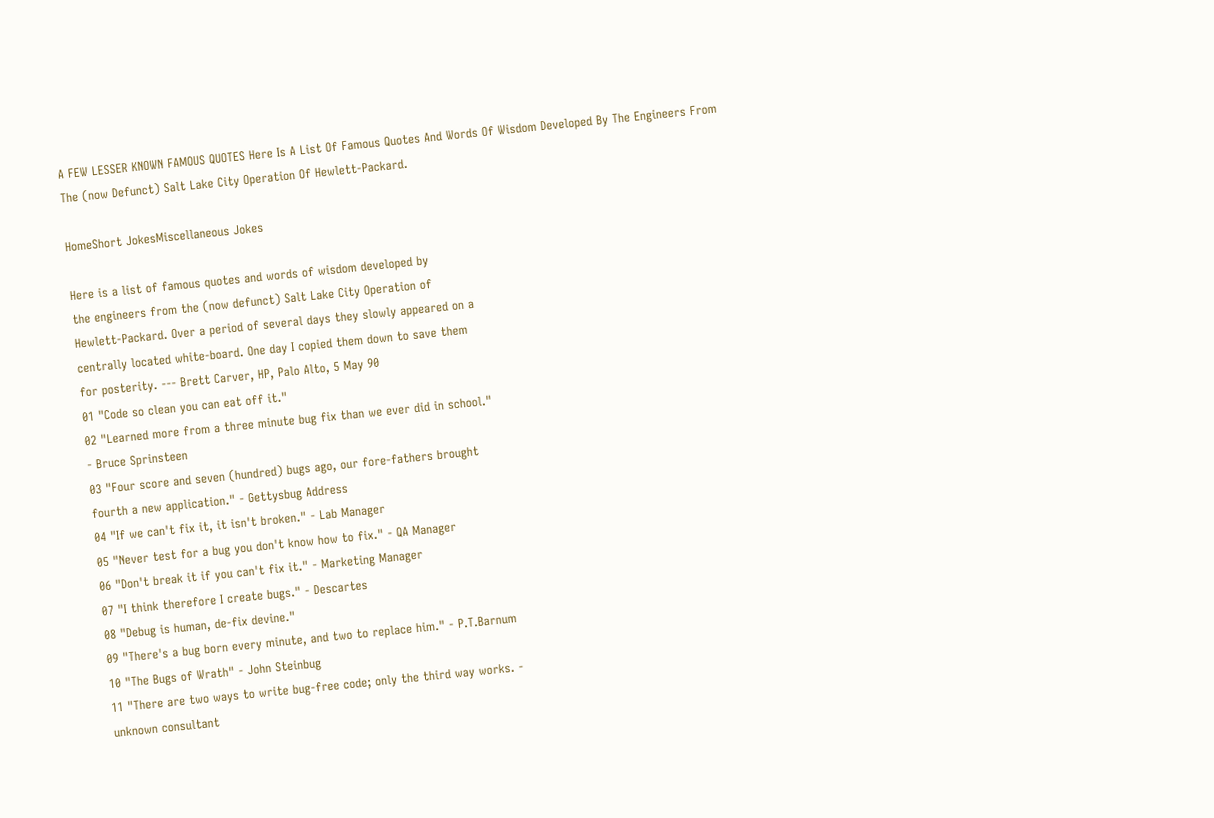A FEW LESSER KNOWN FAMOUS QUOTES Here Is A List Of Famous Quotes And Words Of Wisdom Developed By The Engineers From The (now Defunct) Salt Lake City Operation Of Hewlett-Packard.

HomeShort JokesMiscellaneous Jokes

Here is a list of famous quotes and words of wisdom developed by
the engineers from the (now defunct) Salt Lake City Operation of
Hewlett-Packard. Over a period of several days they slowly appeared on a
centrally located white-board. One day I copied them down to save them
for posterity. --- Brett Carver, HP, Palo Alto, 5 May 90
01 "Code so clean you can eat off it."
02 "Learned more from a three minute bug fix than we ever did in school."
- Bruce Sprinsteen
03 "Four score and seven (hundred) bugs ago, our fore-fathers brought
fourth a new application." - Gettysbug Address
04 "If we can't fix it, it isn't broken." - Lab Manager
05 "Never test for a bug you don't know how to fix." - QA Manager
06 "Don't break it if you can't fix it." - Marketing Manager
07 "I think therefore I create bugs." - Descartes
08 "Debug is human, de-fix devine."
09 "There's a bug born every minute, and two to replace him." - P.T.Barnum
10 "The Bugs of Wrath" - John Steinbug
11 "There are two ways to write bug-free code; only the third way works. -
unknown consultant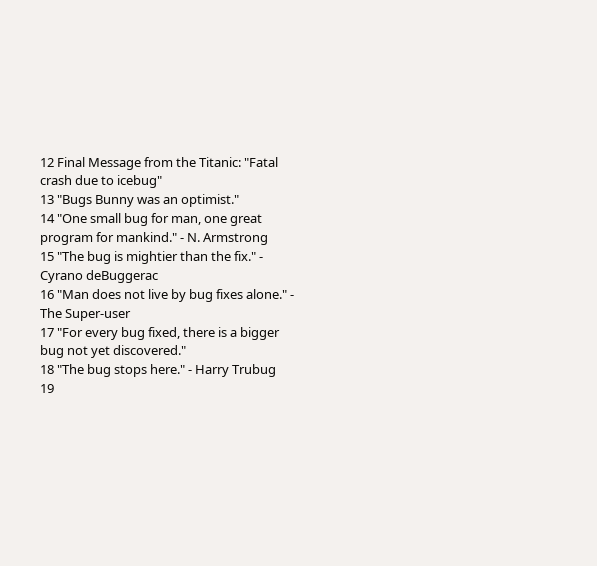12 Final Message from the Titanic: "Fatal crash due to icebug"
13 "Bugs Bunny was an optimist."
14 "One small bug for man, one great program for mankind." - N. Armstrong
15 "The bug is mightier than the fix." - Cyrano deBuggerac
16 "Man does not live by bug fixes alone." - The Super-user
17 "For every bug fixed, there is a bigger bug not yet discovered."
18 "The bug stops here." - Harry Trubug
19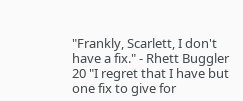"Frankly, Scarlett, I don't have a fix." - Rhett Buggler
20 "I regret that I have but one fix to give for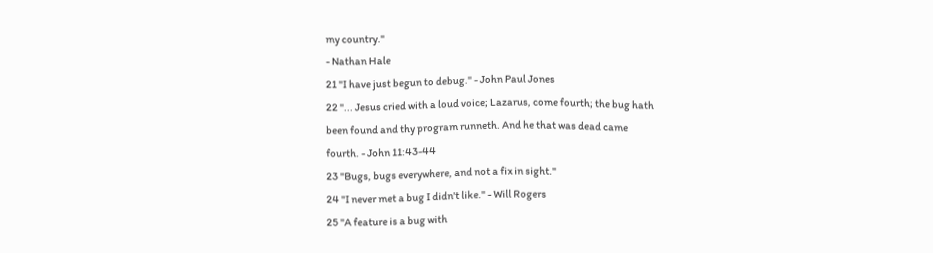my country."
- Nathan Hale
21 "I have just begun to debug." - John Paul Jones
22 "... Jesus cried with a loud voice; Lazarus, come fourth; the bug hath
been found and thy program runneth. And he that was dead came
fourth. - John 11:43-44
23 "Bugs, bugs everywhere, and not a fix in sight."
24 "I never met a bug I didn't like." - Will Rogers
25 "A feature is a bug with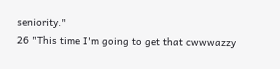seniority."
26 "This time I'm going to get that cwwwazzy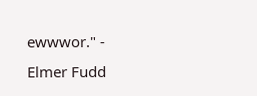ewwwor." - Elmer Fudd